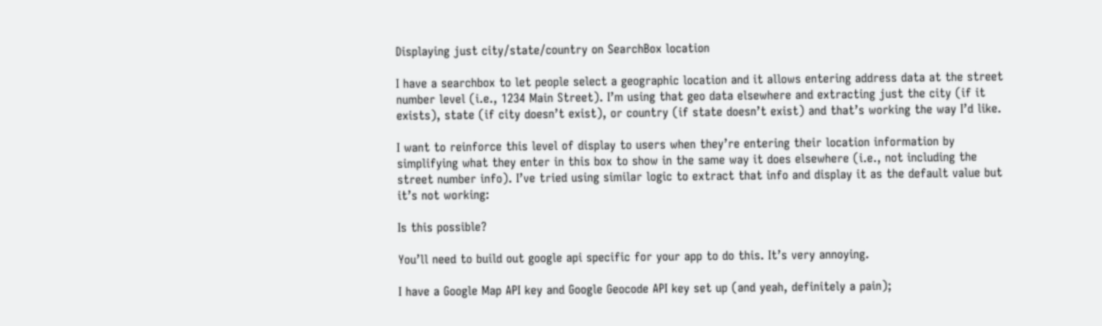Displaying just city/state/country on SearchBox location

I have a searchbox to let people select a geographic location and it allows entering address data at the street number level (i.e., 1234 Main Street). I’m using that geo data elsewhere and extracting just the city (if it exists), state (if city doesn’t exist), or country (if state doesn’t exist) and that’s working the way I’d like.

I want to reinforce this level of display to users when they’re entering their location information by simplifying what they enter in this box to show in the same way it does elsewhere (i.e., not including the street number info). I’ve tried using similar logic to extract that info and display it as the default value but it’s not working:

Is this possible?

You’ll need to build out google api specific for your app to do this. It’s very annoying.

I have a Google Map API key and Google Geocode API key set up (and yeah, definitely a pain);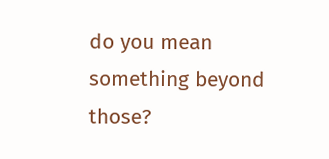do you mean something beyond those?